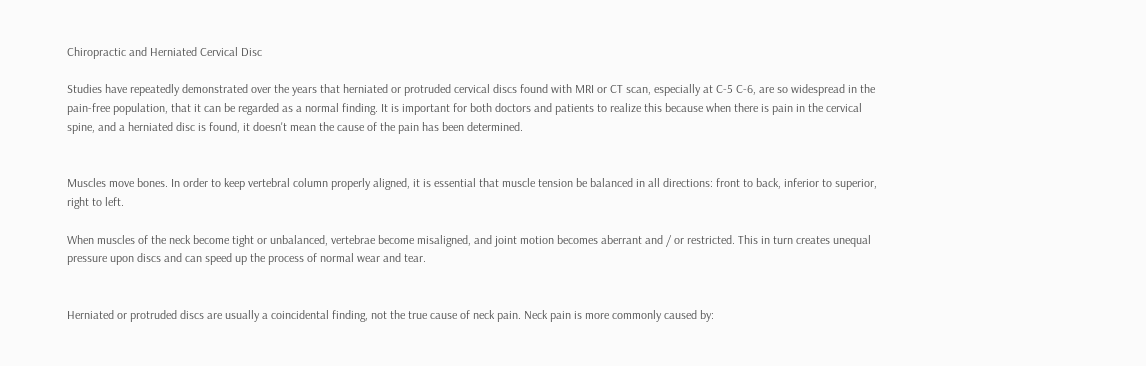Chiropractic and Herniated Cervical Disc

Studies have repeatedly demonstrated over the years that herniated or protruded cervical discs found with MRI or CT scan, especially at C-5 C-6, are so widespread in the pain-free population, that it can be regarded as a normal finding. It is important for both doctors and patients to realize this because when there is pain in the cervical spine, and a herniated disc is found, it doesn't mean the cause of the pain has been determined.


Muscles move bones. In order to keep vertebral column properly aligned, it is essential that muscle tension be balanced in all directions: front to back, inferior to superior, right to left.

When muscles of the neck become tight or unbalanced, vertebrae become misaligned, and joint motion becomes aberrant and / or restricted. This in turn creates unequal pressure upon discs and can speed up the process of normal wear and tear.


Herniated or protruded discs are usually a coincidental finding, not the true cause of neck pain. Neck pain is more commonly caused by: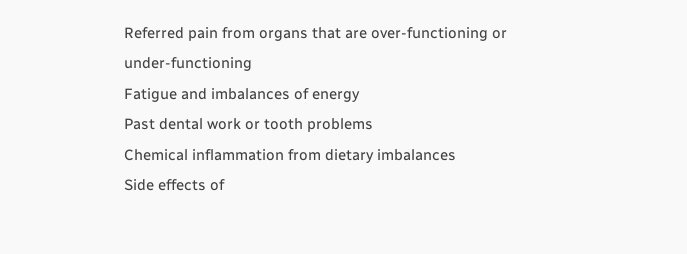Referred pain from organs that are over-functioning or under-functioning
Fatigue and imbalances of energy
Past dental work or tooth problems
Chemical inflammation from dietary imbalances
Side effects of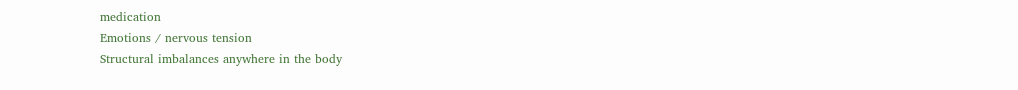medication
Emotions / nervous tension
Structural imbalances anywhere in the body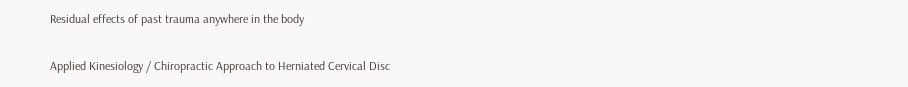Residual effects of past trauma anywhere in the body

Applied Kinesiology / Chiropractic Approach to Herniated Cervical Disc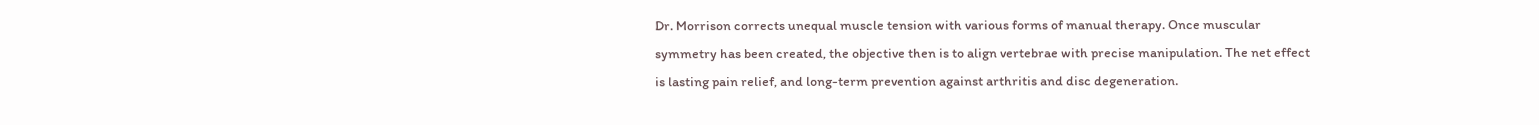Dr. Morrison corrects unequal muscle tension with various forms of manual therapy. Once muscular symmetry has been created, the objective then is to align vertebrae with precise manipulation. The net effect is lasting pain relief, and long-term prevention against arthritis and disc degeneration.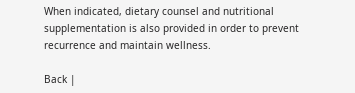When indicated, dietary counsel and nutritional supplementation is also provided in order to prevent recurrence and maintain wellness.

Back |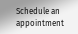Schedule an appointment